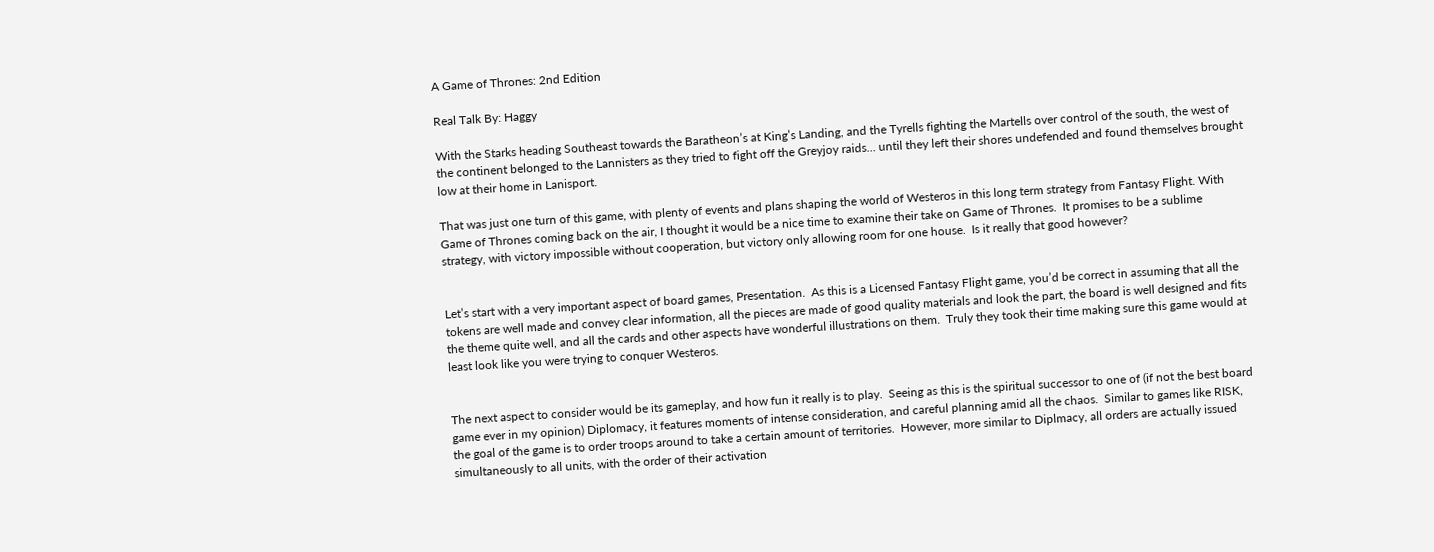A Game of Thrones: 2nd Edition

Real Talk By: Haggy

With the Starks heading Southeast towards the Baratheon’s at King’s Landing, and the Tyrells fighting the Martells over control of the south, the west of the continent belonged to the Lannisters as they tried to fight off the Greyjoy raids… until they left their shores undefended and found themselves brought low at their home in Lanisport.

That was just one turn of this game, with plenty of events and plans shaping the world of Westeros in this long term strategy from Fantasy Flight. With Game of Thrones coming back on the air, I thought it would be a nice time to examine their take on Game of Thrones.  It promises to be a sublime strategy, with victory impossible without cooperation, but victory only allowing room for one house.  Is it really that good however?


Let’s start with a very important aspect of board games, Presentation.  As this is a Licensed Fantasy Flight game, you’d be correct in assuming that all the tokens are well made and convey clear information, all the pieces are made of good quality materials and look the part, the board is well designed and fits the theme quite well, and all the cards and other aspects have wonderful illustrations on them.  Truly they took their time making sure this game would at least look like you were trying to conquer Westeros.


The next aspect to consider would be its gameplay, and how fun it really is to play.  Seeing as this is the spiritual successor to one of (if not the best board game ever in my opinion) Diplomacy, it features moments of intense consideration, and careful planning amid all the chaos.  Similar to games like RISK, the goal of the game is to order troops around to take a certain amount of territories.  However, more similar to Diplmacy, all orders are actually issued simultaneously to all units, with the order of their activation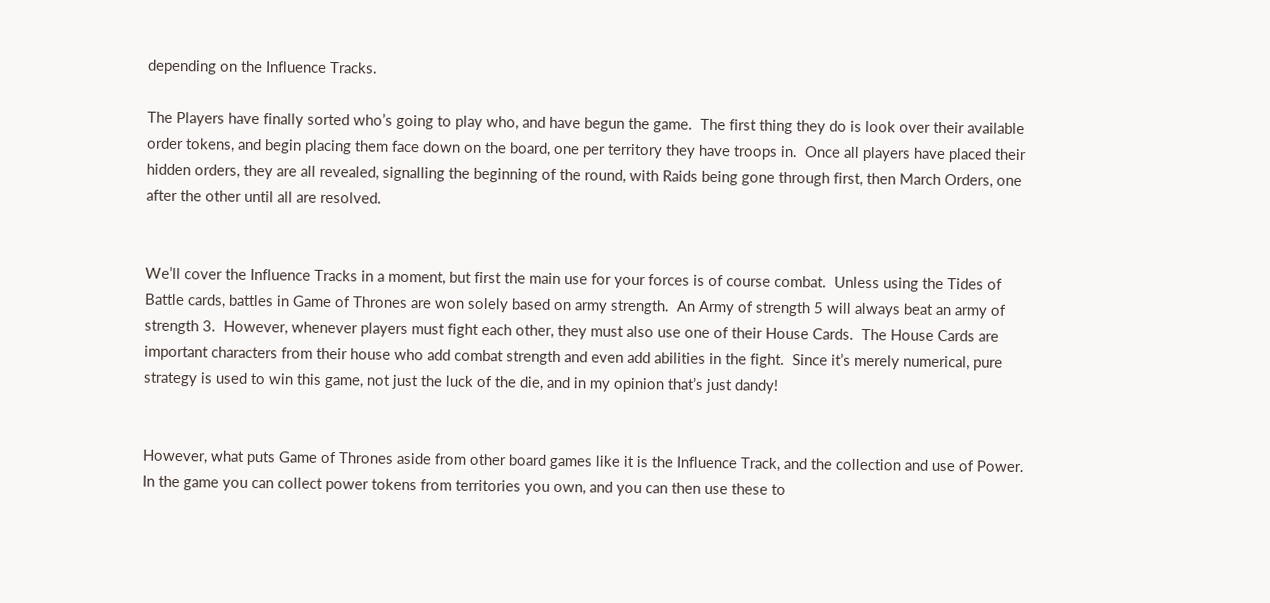depending on the Influence Tracks.

The Players have finally sorted who’s going to play who, and have begun the game.  The first thing they do is look over their available order tokens, and begin placing them face down on the board, one per territory they have troops in.  Once all players have placed their hidden orders, they are all revealed, signalling the beginning of the round, with Raids being gone through first, then March Orders, one after the other until all are resolved.


We’ll cover the Influence Tracks in a moment, but first the main use for your forces is of course combat.  Unless using the Tides of Battle cards, battles in Game of Thrones are won solely based on army strength.  An Army of strength 5 will always beat an army of strength 3.  However, whenever players must fight each other, they must also use one of their House Cards.  The House Cards are important characters from their house who add combat strength and even add abilities in the fight.  Since it’s merely numerical, pure strategy is used to win this game, not just the luck of the die, and in my opinion that’s just dandy!


However, what puts Game of Thrones aside from other board games like it is the Influence Track, and the collection and use of Power.  In the game you can collect power tokens from territories you own, and you can then use these to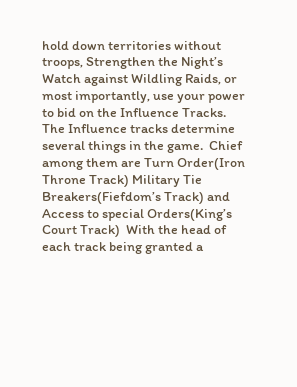hold down territories without troops, Strengthen the Night’s Watch against Wildling Raids, or most importantly, use your power to bid on the Influence Tracks.  The Influence tracks determine several things in the game.  Chief among them are Turn Order(Iron Throne Track) Military Tie Breakers(Fiefdom’s Track) and Access to special Orders(King’s Court Track)  With the head of each track being granted a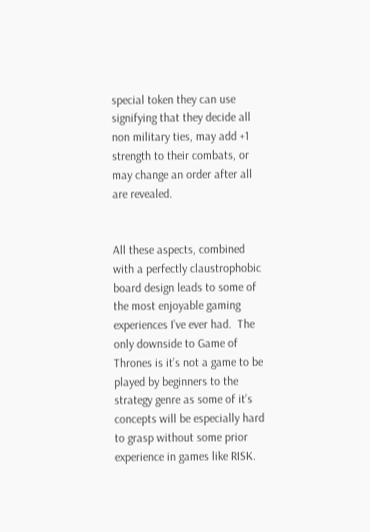special token they can use signifying that they decide all non military ties, may add +1 strength to their combats, or may change an order after all are revealed.


All these aspects, combined with a perfectly claustrophobic board design leads to some of the most enjoyable gaming experiences I’ve ever had.  The only downside to Game of Thrones is it’s not a game to be played by beginners to the strategy genre as some of it’s concepts will be especially hard to grasp without some prior experience in games like RISK.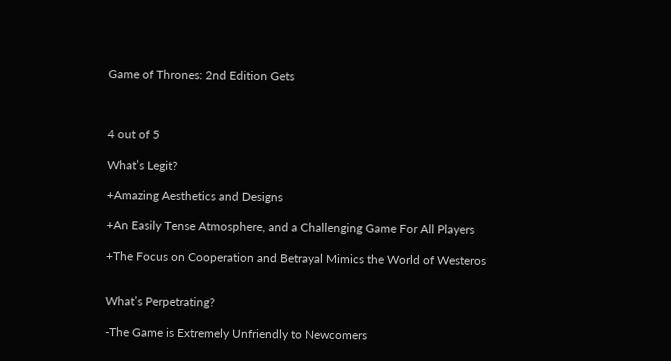Game of Thrones: 2nd Edition Gets



4 out of 5

What’s Legit?

+Amazing Aesthetics and Designs

+An Easily Tense Atmosphere, and a Challenging Game For All Players

+The Focus on Cooperation and Betrayal Mimics the World of Westeros


What’s Perpetrating?

-The Game is Extremely Unfriendly to Newcomers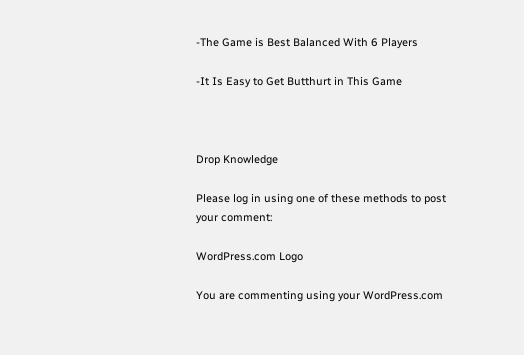-The Game is Best Balanced With 6 Players

-It Is Easy to Get Butthurt in This Game



Drop Knowledge

Please log in using one of these methods to post your comment:

WordPress.com Logo

You are commenting using your WordPress.com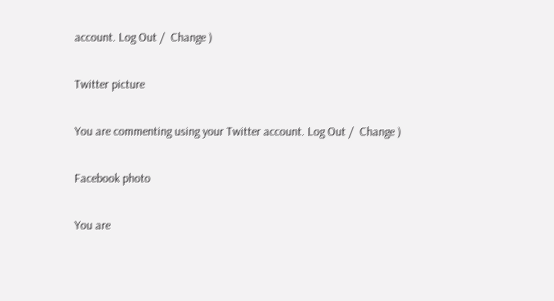account. Log Out /  Change )

Twitter picture

You are commenting using your Twitter account. Log Out /  Change )

Facebook photo

You are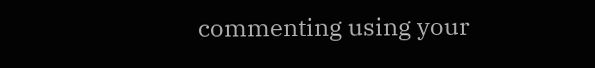commenting using your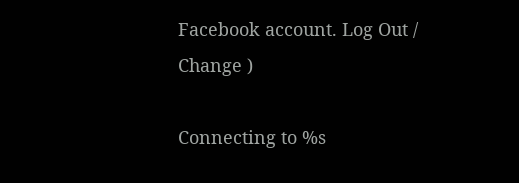Facebook account. Log Out /  Change )

Connecting to %s